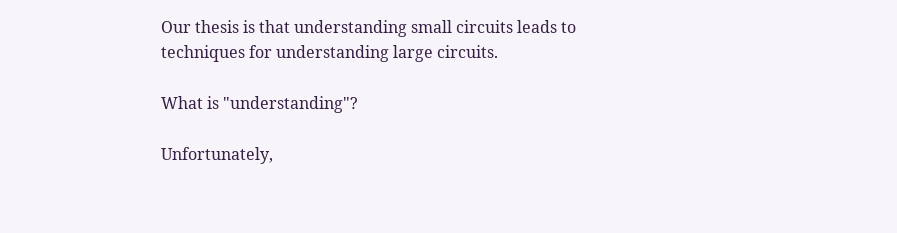Our thesis is that understanding small circuits leads to techniques for understanding large circuits.

What is "understanding"?

Unfortunately,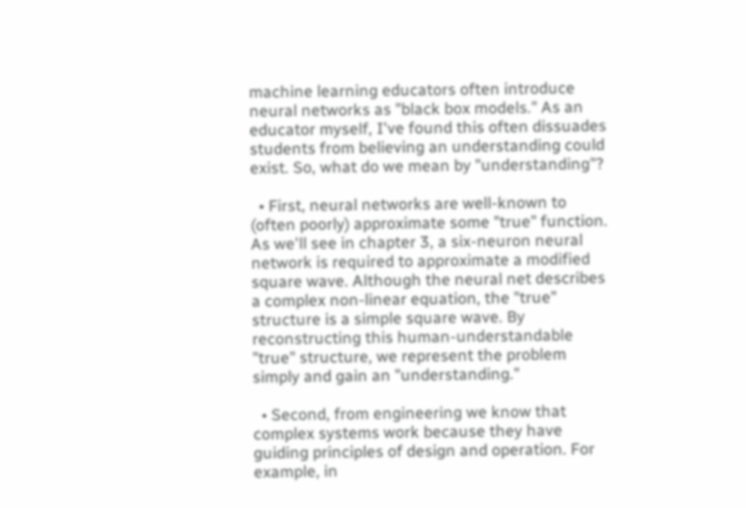machine learning educators often introduce neural networks as "black box models." As an educator myself, I've found this often dissuades students from believing an understanding could exist. So, what do we mean by "understanding"?

  • First, neural networks are well-known to (often poorly) approximate some "true" function. As we'll see in chapter 3, a six-neuron neural network is required to approximate a modified square wave. Although the neural net describes a complex non-linear equation, the "true" structure is a simple square wave. By reconstructing this human-understandable "true" structure, we represent the problem simply and gain an "understanding."

  • Second, from engineering we know that complex systems work because they have guiding principles of design and operation. For example, in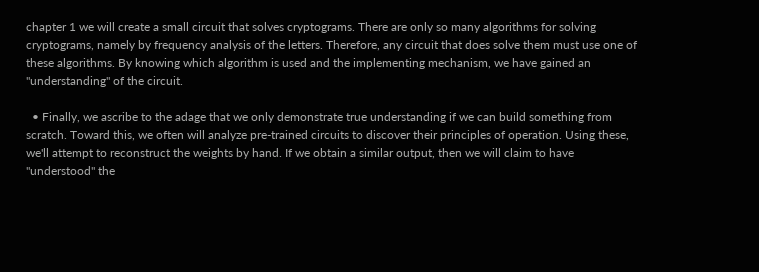chapter 1 we will create a small circuit that solves cryptograms. There are only so many algorithms for solving cryptograms, namely by frequency analysis of the letters. Therefore, any circuit that does solve them must use one of these algorithms. By knowing which algorithm is used and the implementing mechanism, we have gained an "understanding" of the circuit.

  • Finally, we ascribe to the adage that we only demonstrate true understanding if we can build something from scratch. Toward this, we often will analyze pre-trained circuits to discover their principles of operation. Using these, we'll attempt to reconstruct the weights by hand. If we obtain a similar output, then we will claim to have "understood" the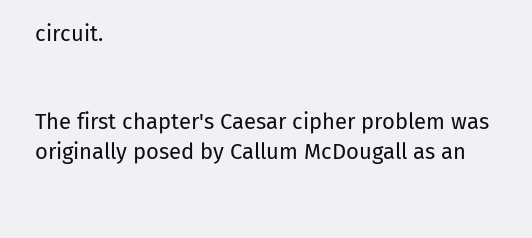circuit.


The first chapter's Caesar cipher problem was originally posed by Callum McDougall as an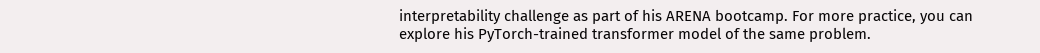interpretability challenge as part of his ARENA bootcamp. For more practice, you can explore his PyTorch-trained transformer model of the same problem.